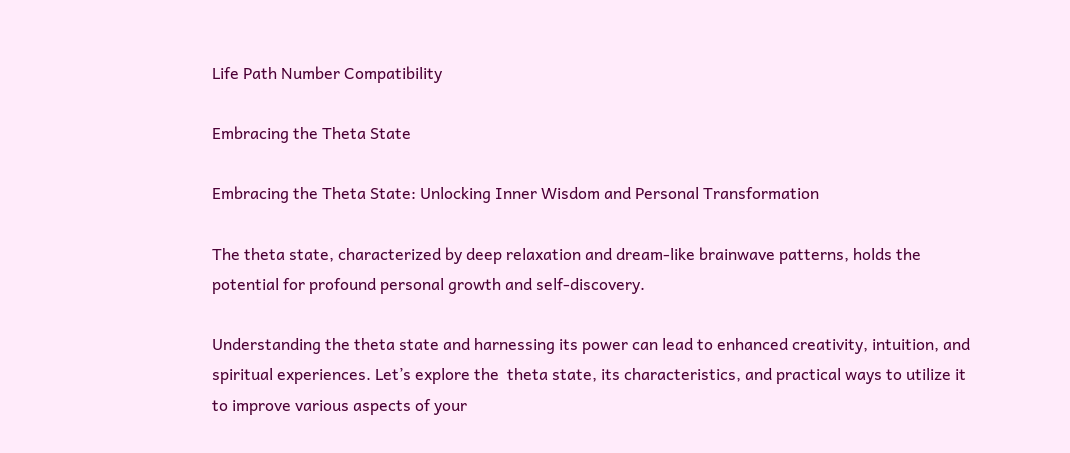Life Path Number Compatibility

Embracing the Theta State

Embracing the Theta State: Unlocking Inner Wisdom and Personal Transformation

The theta state, characterized by deep relaxation and dream-like brainwave patterns, holds the potential for profound personal growth and self-discovery.

Understanding the theta state and harnessing its power can lead to enhanced creativity, intuition, and spiritual experiences. Let’s explore the  theta state, its characteristics, and practical ways to utilize it to improve various aspects of your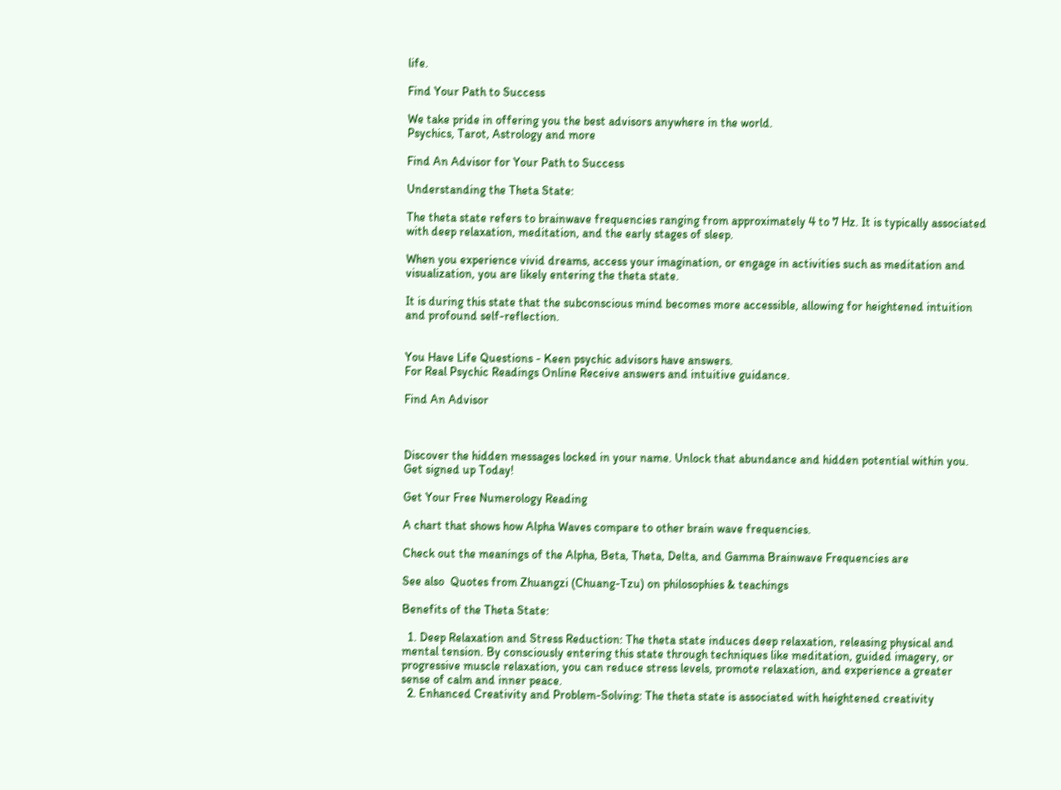life.

Find Your Path to Success

We take pride in offering you the best advisors anywhere in the world.
Psychics, Tarot, Astrology and more

Find An Advisor for Your Path to Success

Understanding the Theta State:

The theta state refers to brainwave frequencies ranging from approximately 4 to 7 Hz. It is typically associated with deep relaxation, meditation, and the early stages of sleep.

When you experience vivid dreams, access your imagination, or engage in activities such as meditation and visualization, you are likely entering the theta state.

It is during this state that the subconscious mind becomes more accessible, allowing for heightened intuition and profound self-reflection.


You Have Life Questions - Keen psychic advisors have answers.
For Real Psychic Readings Online Receive answers and intuitive guidance.

Find An Advisor



Discover the hidden messages locked in your name. Unlock that abundance and hidden potential within you.
Get signed up Today!

Get Your Free Numerology Reading

A chart that shows how Alpha Waves compare to other brain wave frequencies.

Check out the meanings of the Alpha, Beta, Theta, Delta, and Gamma Brainwave Frequencies are

See also  Quotes from Zhuangzi (Chuang-Tzu) on philosophies & teachings

Benefits of the Theta State:

  1. Deep Relaxation and Stress Reduction: The theta state induces deep relaxation, releasing physical and mental tension. By consciously entering this state through techniques like meditation, guided imagery, or progressive muscle relaxation, you can reduce stress levels, promote relaxation, and experience a greater sense of calm and inner peace.
  2. Enhanced Creativity and Problem-Solving: The theta state is associated with heightened creativity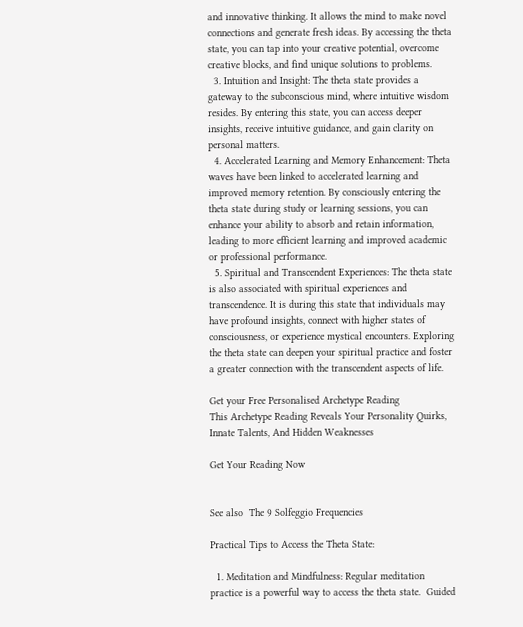and innovative thinking. It allows the mind to make novel connections and generate fresh ideas. By accessing the theta state, you can tap into your creative potential, overcome creative blocks, and find unique solutions to problems.
  3. Intuition and Insight: The theta state provides a gateway to the subconscious mind, where intuitive wisdom resides. By entering this state, you can access deeper insights, receive intuitive guidance, and gain clarity on personal matters.
  4. Accelerated Learning and Memory Enhancement: Theta waves have been linked to accelerated learning and improved memory retention. By consciously entering the theta state during study or learning sessions, you can enhance your ability to absorb and retain information, leading to more efficient learning and improved academic or professional performance.
  5. Spiritual and Transcendent Experiences: The theta state is also associated with spiritual experiences and transcendence. It is during this state that individuals may have profound insights, connect with higher states of consciousness, or experience mystical encounters. Exploring the theta state can deepen your spiritual practice and foster a greater connection with the transcendent aspects of life.

Get your Free Personalised Archetype Reading
This Archetype Reading Reveals Your Personality Quirks, Innate Talents, And Hidden Weaknesses

Get Your Reading Now


See also  The 9 Solfeggio Frequencies

Practical Tips to Access the Theta State:

  1. Meditation and Mindfulness: Regular meditation practice is a powerful way to access the theta state.  Guided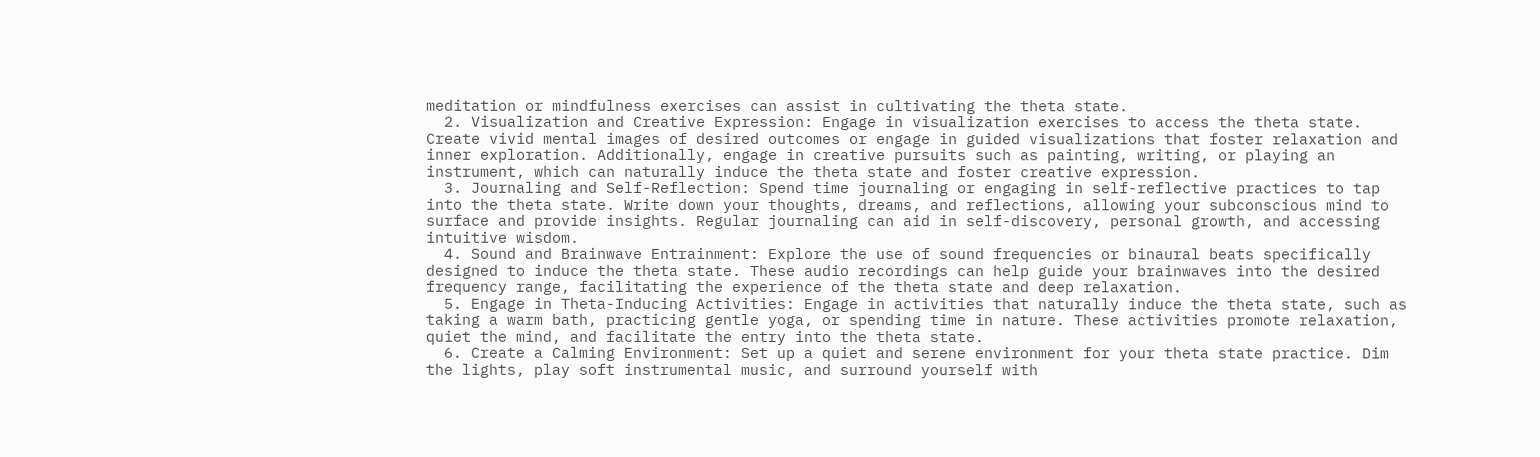meditation or mindfulness exercises can assist in cultivating the theta state.
  2. Visualization and Creative Expression: Engage in visualization exercises to access the theta state. Create vivid mental images of desired outcomes or engage in guided visualizations that foster relaxation and inner exploration. Additionally, engage in creative pursuits such as painting, writing, or playing an instrument, which can naturally induce the theta state and foster creative expression.
  3. Journaling and Self-Reflection: Spend time journaling or engaging in self-reflective practices to tap into the theta state. Write down your thoughts, dreams, and reflections, allowing your subconscious mind to surface and provide insights. Regular journaling can aid in self-discovery, personal growth, and accessing intuitive wisdom.
  4. Sound and Brainwave Entrainment: Explore the use of sound frequencies or binaural beats specifically designed to induce the theta state. These audio recordings can help guide your brainwaves into the desired frequency range, facilitating the experience of the theta state and deep relaxation.
  5. Engage in Theta-Inducing Activities: Engage in activities that naturally induce the theta state, such as taking a warm bath, practicing gentle yoga, or spending time in nature. These activities promote relaxation, quiet the mind, and facilitate the entry into the theta state.
  6. Create a Calming Environment: Set up a quiet and serene environment for your theta state practice. Dim the lights, play soft instrumental music, and surround yourself with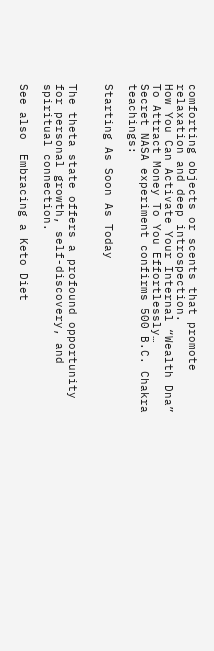comforting objects or scents that promote relaxation and deep introspection.
How You Can Activate Your Internal “Wealth Dna” To Attract Money To You Effortlessly…
Secret NASA experiment confirms 500 B.C. Chakra teachings:

Starting As Soon As Today


The theta state offers a profound opportunity for personal growth, self-discovery, and spiritual connection.

See also  Embracing a Keto Diet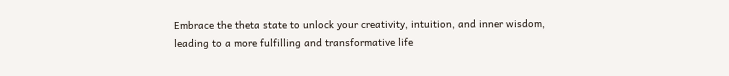Embrace the theta state to unlock your creativity, intuition, and inner wisdom, leading to a more fulfilling and transformative life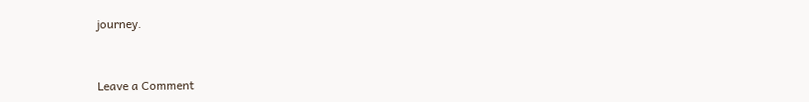journey.



Leave a Comment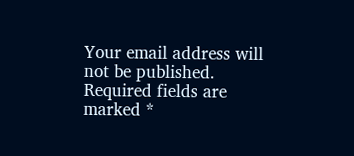Your email address will not be published. Required fields are marked *